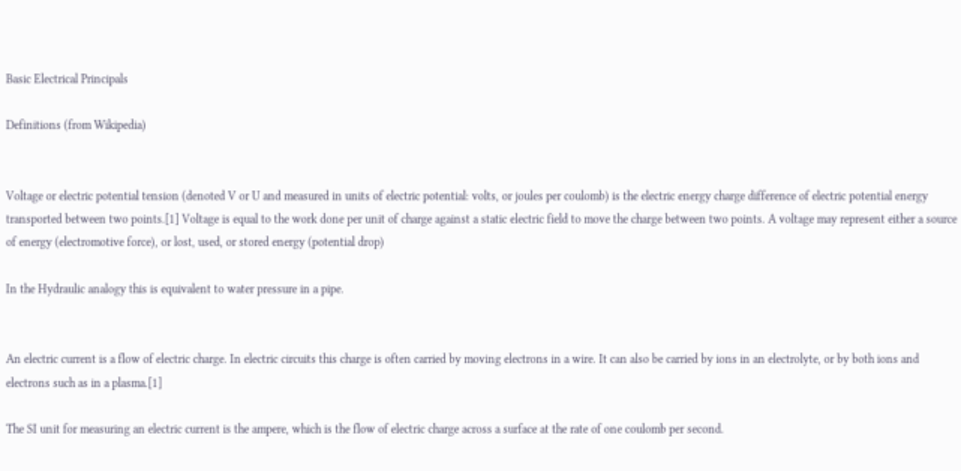Basic Electrical Principals

Definitions (from Wikipedia)


Voltage or electric potential tension (denoted V or U and measured in units of electric potential: volts, or joules per coulomb) is the electric energy charge difference of electric potential energy transported between two points.[1] Voltage is equal to the work done per unit of charge against a static electric field to move the charge between two points. A voltage may represent either a source of energy (electromotive force), or lost, used, or stored energy (potential drop)

In the Hydraulic analogy this is equivalent to water pressure in a pipe.


An electric current is a flow of electric charge. In electric circuits this charge is often carried by moving electrons in a wire. It can also be carried by ions in an electrolyte, or by both ions and electrons such as in a plasma.[1]

The SI unit for measuring an electric current is the ampere, which is the flow of electric charge across a surface at the rate of one coulomb per second.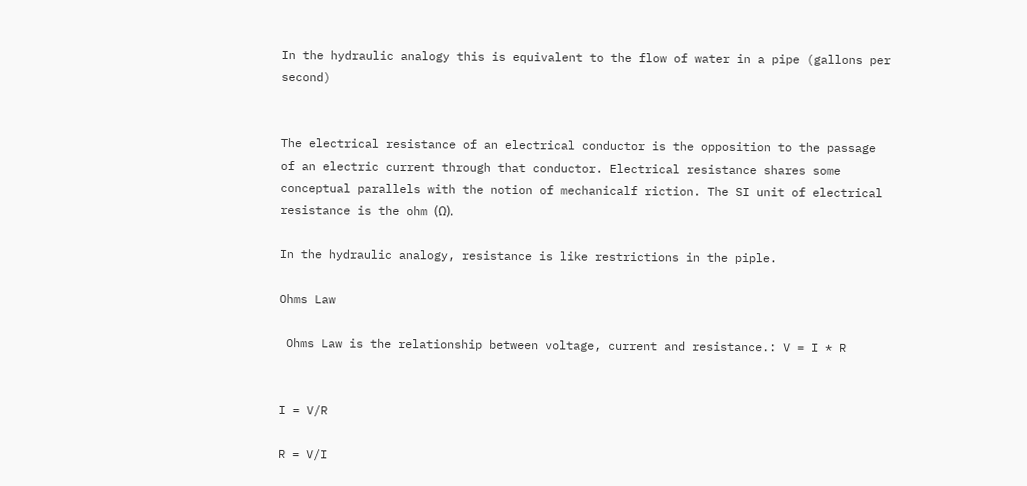In the hydraulic analogy this is equivalent to the flow of water in a pipe (gallons per second)


The electrical resistance of an electrical conductor is the opposition to the passage of an electric current through that conductor. Electrical resistance shares some conceptual parallels with the notion of mechanicalf riction. The SI unit of electrical resistance is the ohm (Ω).

In the hydraulic analogy, resistance is like restrictions in the piple.

Ohms Law

 Ohms Law is the relationship between voltage, current and resistance.: V = I * R


I = V/R

R = V/I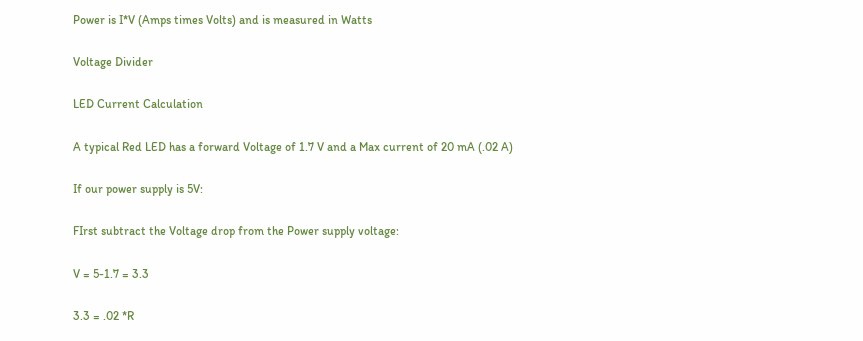Power is I*V (Amps times Volts) and is measured in Watts

Voltage Divider

LED Current Calculation

A typical Red LED has a forward Voltage of 1.7 V and a Max current of 20 mA (.02 A)

If our power supply is 5V:

FIrst subtract the Voltage drop from the Power supply voltage:

V = 5-1.7 = 3.3

3.3 = .02 *R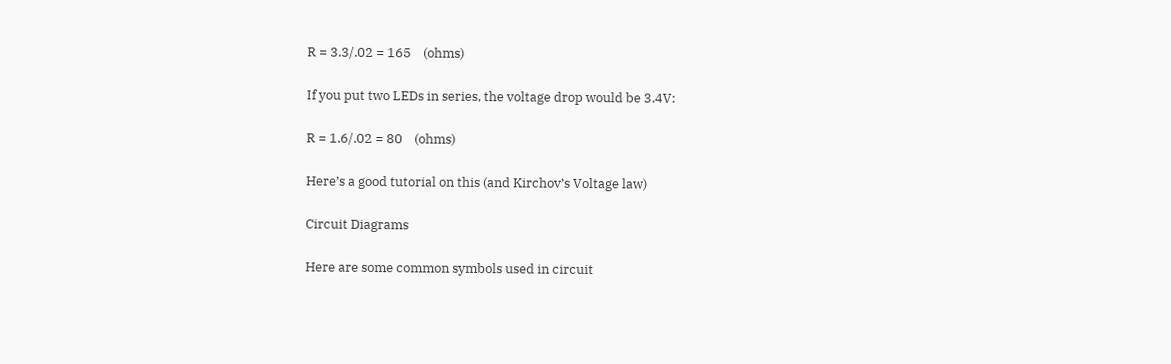R = 3.3/.02 = 165    (ohms)

If you put two LEDs in series, the voltage drop would be 3.4V:

R = 1.6/.02 = 80    (ohms)

Here’s a good tutorial on this (and Kirchov’s Voltage law)

Circuit Diagrams

Here are some common symbols used in circuit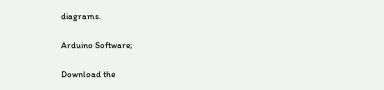diagrams.

Arduino Software;

Download the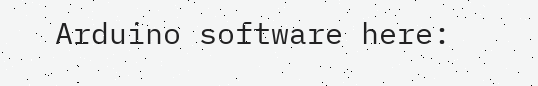Arduino software here: